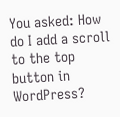You asked: How do I add a scroll to the top button in WordPress?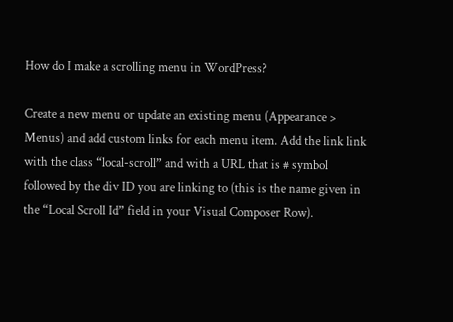How do I make a scrolling menu in WordPress?

Create a new menu or update an existing menu (Appearance > Menus) and add custom links for each menu item. Add the link link with the class “local-scroll” and with a URL that is # symbol followed by the div ID you are linking to (this is the name given in the “Local Scroll Id” field in your Visual Composer Row).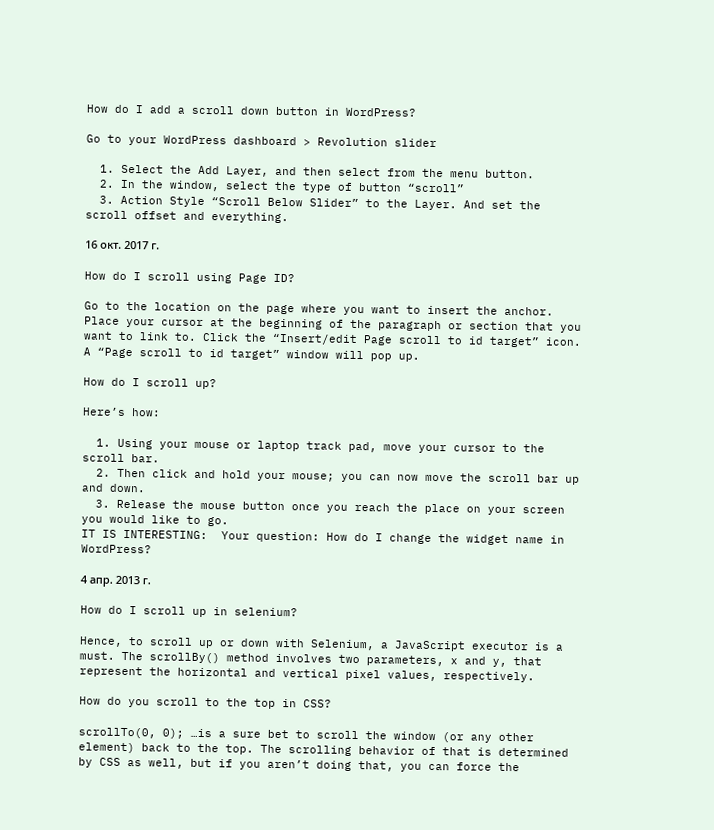How do I add a scroll down button in WordPress?

Go to your WordPress dashboard > Revolution slider

  1. Select the Add Layer, and then select from the menu button.
  2. In the window, select the type of button “scroll”
  3. Action Style “Scroll Below Slider” to the Layer. And set the scroll offset and everything.

16 окт. 2017 г.

How do I scroll using Page ID?

Go to the location on the page where you want to insert the anchor. Place your cursor at the beginning of the paragraph or section that you want to link to. Click the “Insert/edit Page scroll to id target” icon. A “Page scroll to id target” window will pop up.

How do I scroll up?

Here’s how:

  1. Using your mouse or laptop track pad, move your cursor to the scroll bar.
  2. Then click and hold your mouse; you can now move the scroll bar up and down.
  3. Release the mouse button once you reach the place on your screen you would like to go.
IT IS INTERESTING:  Your question: How do I change the widget name in WordPress?

4 апр. 2013 г.

How do I scroll up in selenium?

Hence, to scroll up or down with Selenium, a JavaScript executor is a must. The scrollBy() method involves two parameters, x and y, that represent the horizontal and vertical pixel values, respectively.

How do you scroll to the top in CSS?

scrollTo(0, 0); …is a sure bet to scroll the window (or any other element) back to the top. The scrolling behavior of that is determined by CSS as well, but if you aren’t doing that, you can force the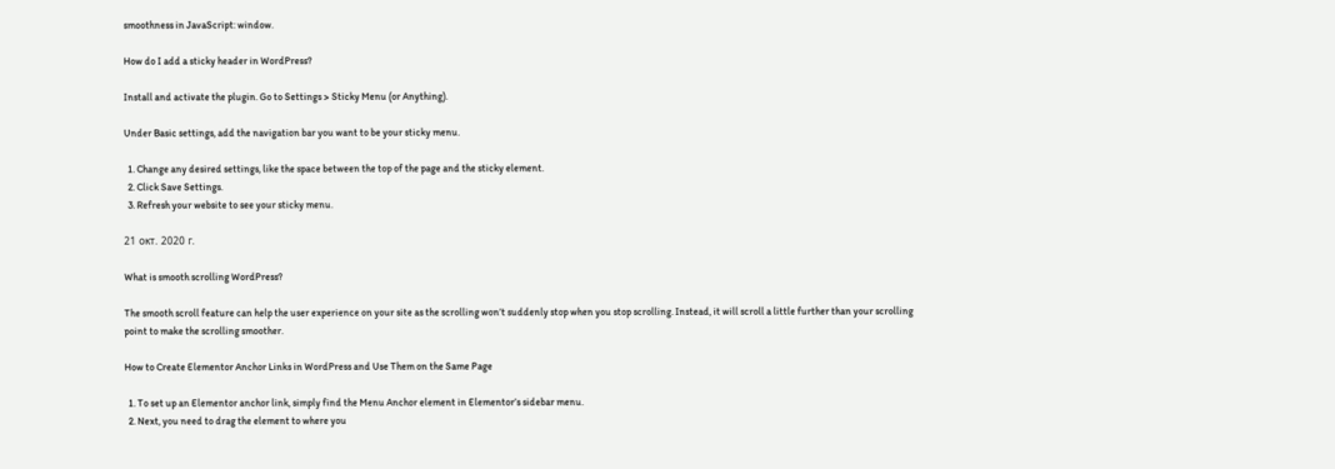smoothness in JavaScript: window.

How do I add a sticky header in WordPress?

Install and activate the plugin. Go to Settings > Sticky Menu (or Anything).

Under Basic settings, add the navigation bar you want to be your sticky menu.

  1. Change any desired settings, like the space between the top of the page and the sticky element.
  2. Click Save Settings.
  3. Refresh your website to see your sticky menu.

21 окт. 2020 г.

What is smooth scrolling WordPress?

The smooth scroll feature can help the user experience on your site as the scrolling won’t suddenly stop when you stop scrolling. Instead, it will scroll a little further than your scrolling point to make the scrolling smoother.

How to Create Elementor Anchor Links in WordPress and Use Them on the Same Page

  1. To set up an Elementor anchor link, simply find the Menu Anchor element in Elementor’s sidebar menu.
  2. Next, you need to drag the element to where you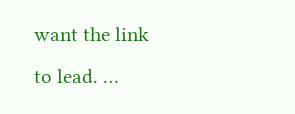want the link to lead. …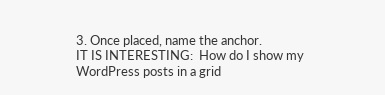3. Once placed, name the anchor.
IT IS INTERESTING:  How do I show my WordPress posts in a grid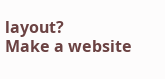layout?
Make a website